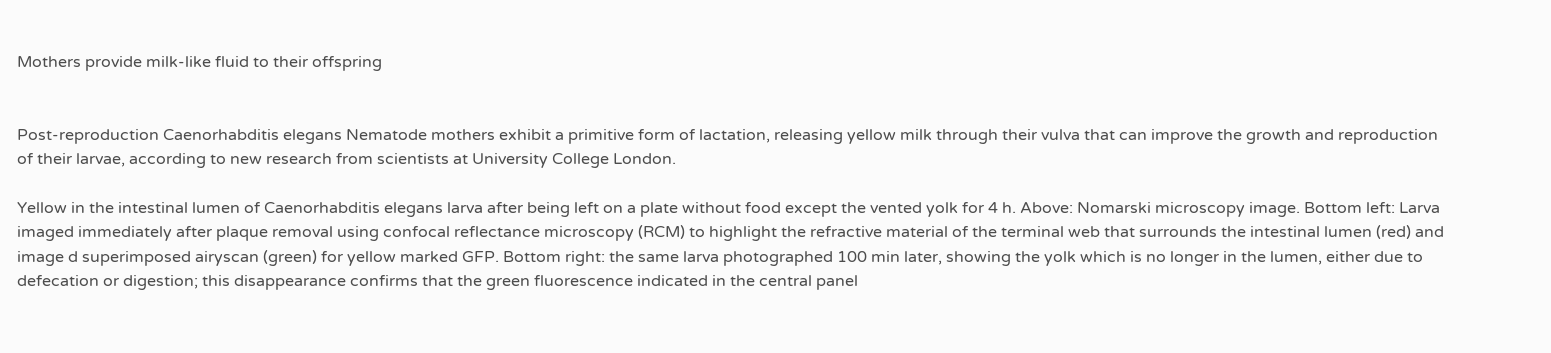Mothers provide milk-like fluid to their offspring


Post-reproduction Caenorhabditis elegans Nematode mothers exhibit a primitive form of lactation, releasing yellow milk through their vulva that can improve the growth and reproduction of their larvae, according to new research from scientists at University College London.

Yellow in the intestinal lumen of Caenorhabditis elegans larva after being left on a plate without food except the vented yolk for 4 h. Above: Nomarski microscopy image. Bottom left: Larva imaged immediately after plaque removal using confocal reflectance microscopy (RCM) to highlight the refractive material of the terminal web that surrounds the intestinal lumen (red) and image d superimposed airyscan (green) for yellow marked GFP. Bottom right: the same larva photographed 100 min later, showing the yolk which is no longer in the lumen, either due to defecation or digestion; this disappearance confirms that the green fluorescence indicated in the central panel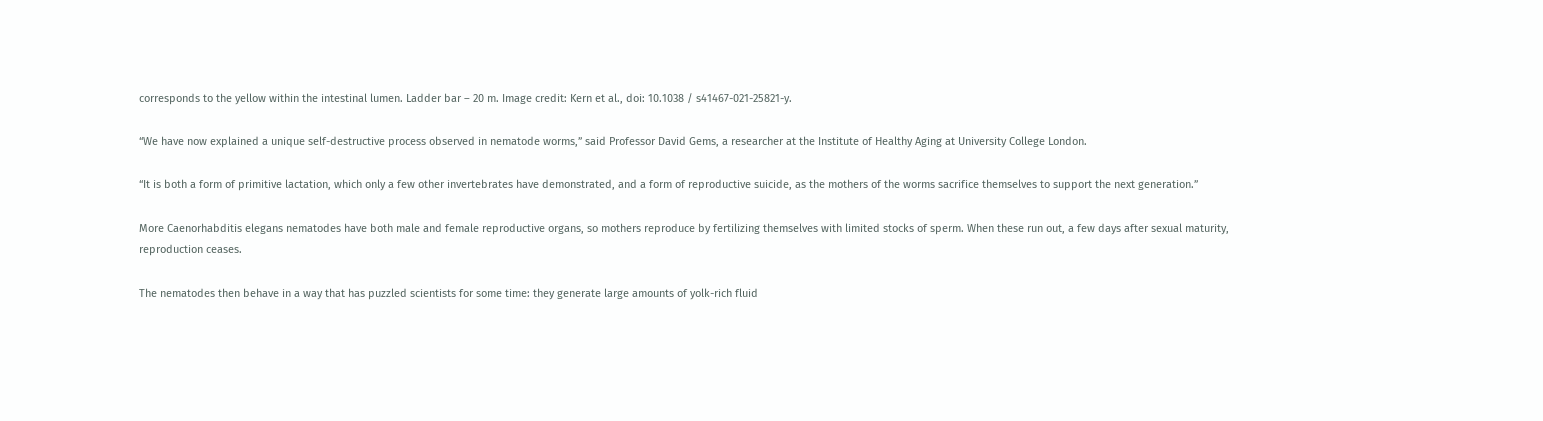corresponds to the yellow within the intestinal lumen. Ladder bar – 20 m. Image credit: Kern et al., doi: 10.1038 / s41467-021-25821-y.

“We have now explained a unique self-destructive process observed in nematode worms,” said Professor David Gems, a researcher at the Institute of Healthy Aging at University College London.

“It is both a form of primitive lactation, which only a few other invertebrates have demonstrated, and a form of reproductive suicide, as the mothers of the worms sacrifice themselves to support the next generation.”

More Caenorhabditis elegans nematodes have both male and female reproductive organs, so mothers reproduce by fertilizing themselves with limited stocks of sperm. When these run out, a few days after sexual maturity, reproduction ceases.

The nematodes then behave in a way that has puzzled scientists for some time: they generate large amounts of yolk-rich fluid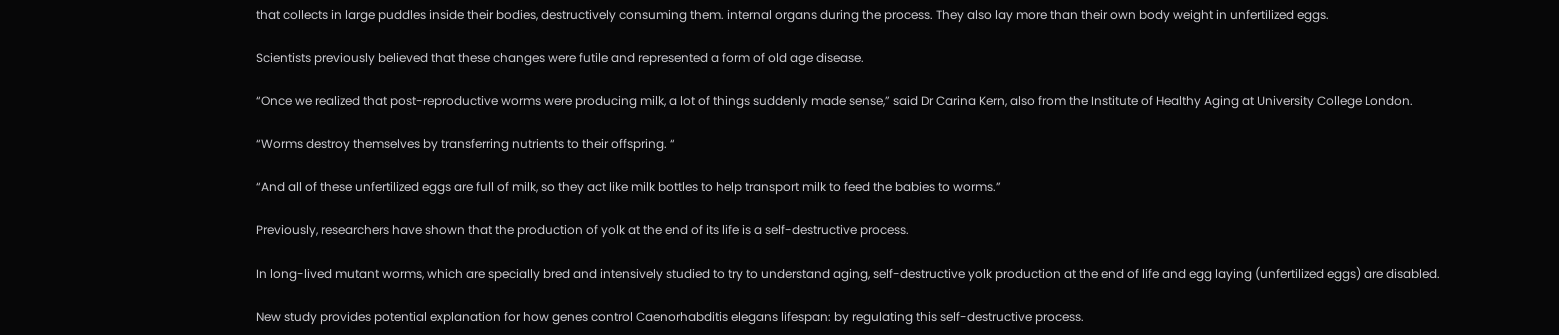that collects in large puddles inside their bodies, destructively consuming them. internal organs during the process. They also lay more than their own body weight in unfertilized eggs.

Scientists previously believed that these changes were futile and represented a form of old age disease.

“Once we realized that post-reproductive worms were producing milk, a lot of things suddenly made sense,” said Dr Carina Kern, also from the Institute of Healthy Aging at University College London.

“Worms destroy themselves by transferring nutrients to their offspring. “

“And all of these unfertilized eggs are full of milk, so they act like milk bottles to help transport milk to feed the babies to worms.”

Previously, researchers have shown that the production of yolk at the end of its life is a self-destructive process.

In long-lived mutant worms, which are specially bred and intensively studied to try to understand aging, self-destructive yolk production at the end of life and egg laying (unfertilized eggs) are disabled.

New study provides potential explanation for how genes control Caenorhabditis elegans lifespan: by regulating this self-destructive process.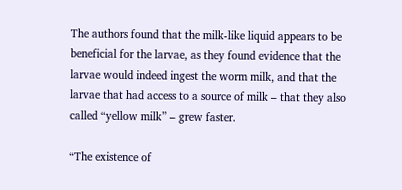The authors found that the milk-like liquid appears to be beneficial for the larvae, as they found evidence that the larvae would indeed ingest the worm milk, and that the larvae that had access to a source of milk – that they also called “yellow milk” – grew faster.

“The existence of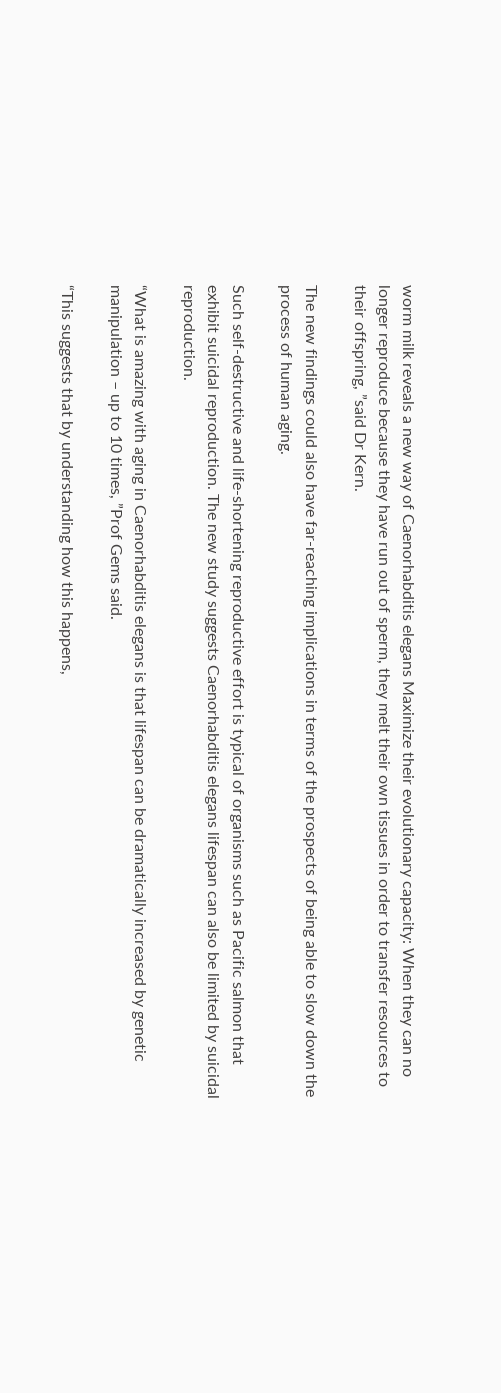worm milk reveals a new way of Caenorhabditis elegans Maximize their evolutionary capacity: When they can no longer reproduce because they have run out of sperm, they melt their own tissues in order to transfer resources to their offspring, ”said Dr Kern.

The new findings could also have far-reaching implications in terms of the prospects of being able to slow down the process of human aging.

Such self-destructive and life-shortening reproductive effort is typical of organisms such as Pacific salmon that exhibit suicidal reproduction. The new study suggests Caenorhabditis elegans lifespan can also be limited by suicidal reproduction.

“What is amazing with aging in Caenorhabditis elegans is that lifespan can be dramatically increased by genetic manipulation – up to 10 times, ”Prof Gems said.

“This suggests that by understanding how this happens,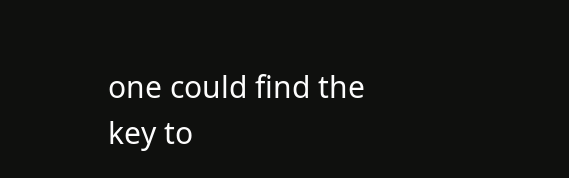one could find the key to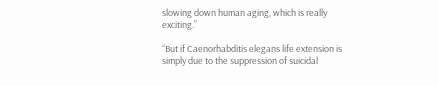slowing down human aging, which is really exciting.”

“But if Caenorhabditis elegans life extension is simply due to the suppression of suicidal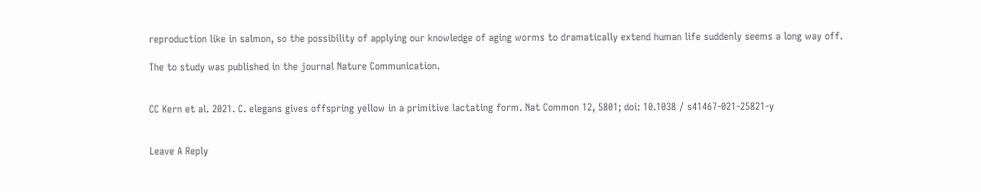reproduction like in salmon, so the possibility of applying our knowledge of aging worms to dramatically extend human life suddenly seems a long way off.

The to study was published in the journal Nature Communication.


CC Kern et al. 2021. C. elegans gives offspring yellow in a primitive lactating form. Nat Common 12, 5801; doi: 10.1038 / s41467-021-25821-y


Leave A Reply